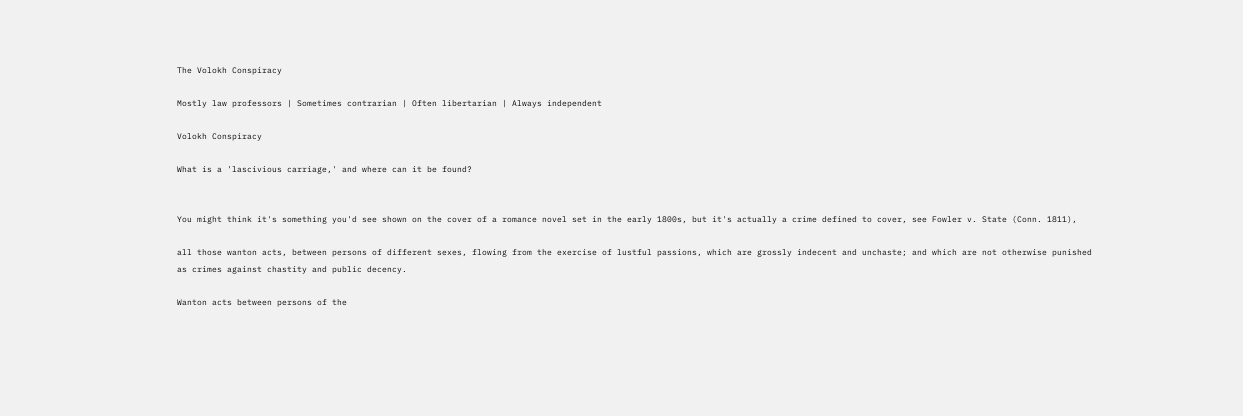The Volokh Conspiracy

Mostly law professors | Sometimes contrarian | Often libertarian | Always independent

Volokh Conspiracy

What is a 'lascivious carriage,' and where can it be found?


You might think it's something you'd see shown on the cover of a romance novel set in the early 1800s, but it's actually a crime defined to cover, see Fowler v. State (Conn. 1811),

all those wanton acts, between persons of different sexes, flowing from the exercise of lustful passions, which are grossly indecent and unchaste; and which are not otherwise punished as crimes against chastity and public decency.

Wanton acts between persons of the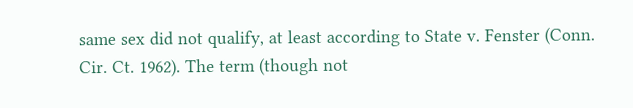same sex did not qualify, at least according to State v. Fenster (Conn. Cir. Ct. 1962). The term (though not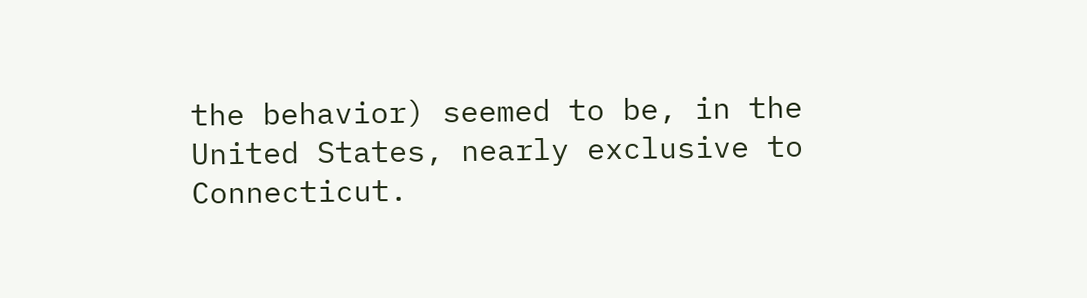the behavior) seemed to be, in the United States, nearly exclusive to Connecticut.